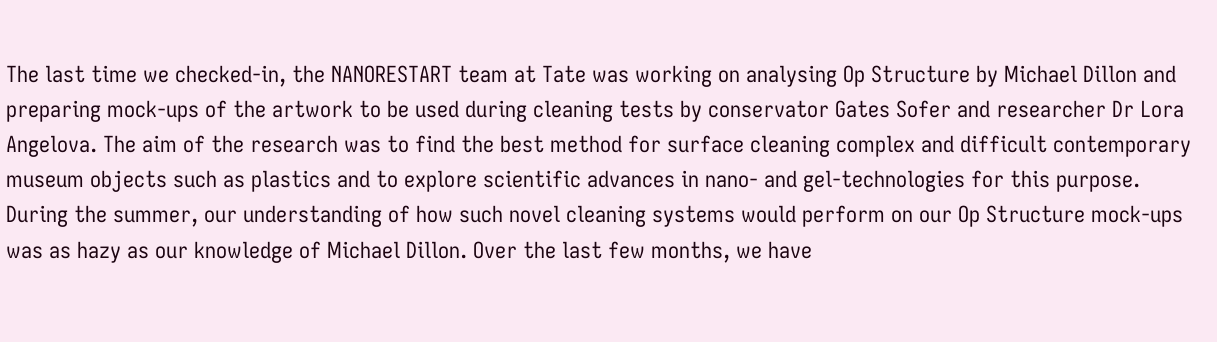The last time we checked-in, the NANORESTART team at Tate was working on analysing Op Structure by Michael Dillon and preparing mock-ups of the artwork to be used during cleaning tests by conservator Gates Sofer and researcher Dr Lora Angelova. The aim of the research was to find the best method for surface cleaning complex and difficult contemporary museum objects such as plastics and to explore scientific advances in nano- and gel-technologies for this purpose. During the summer, our understanding of how such novel cleaning systems would perform on our Op Structure mock-ups was as hazy as our knowledge of Michael Dillon. Over the last few months, we have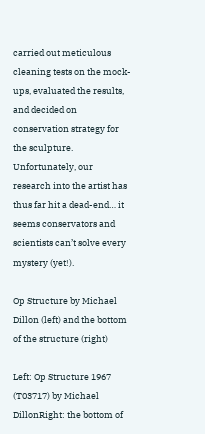carried out meticulous cleaning tests on the mock-ups, evaluated the results, and decided on conservation strategy for the sculpture. Unfortunately, our research into the artist has thus far hit a dead-end… it seems conservators and scientists can’t solve every mystery (yet!).

Op Structure by Michael Dillon (left) and the bottom of the structure (right)

Left: Op Structure 1967 (T03717) by Michael DillonRight: the bottom of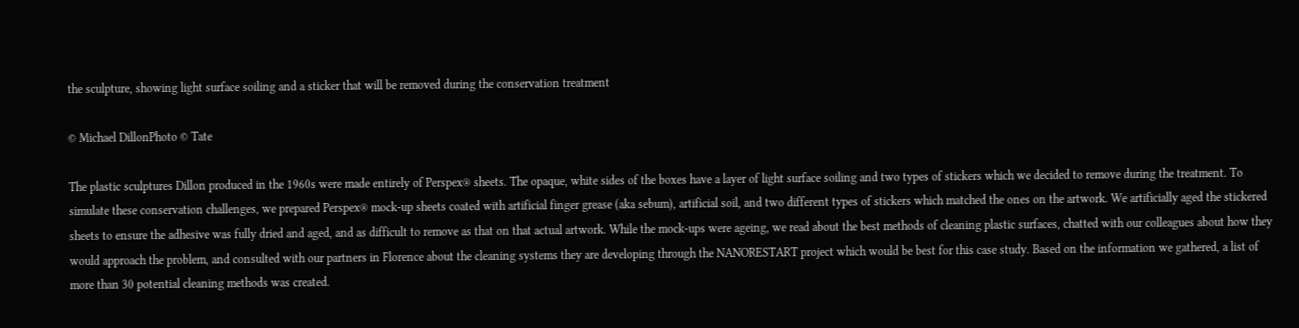the sculpture, showing light surface soiling and a sticker that will be removed during the conservation treatment

© Michael DillonPhoto © Tate

The plastic sculptures Dillon produced in the 1960s were made entirely of Perspex® sheets. The opaque, white sides of the boxes have a layer of light surface soiling and two types of stickers which we decided to remove during the treatment. To simulate these conservation challenges, we prepared Perspex® mock-up sheets coated with artificial finger grease (aka sebum), artificial soil, and two different types of stickers which matched the ones on the artwork. We artificially aged the stickered sheets to ensure the adhesive was fully dried and aged, and as difficult to remove as that on that actual artwork. While the mock-ups were ageing, we read about the best methods of cleaning plastic surfaces, chatted with our colleagues about how they would approach the problem, and consulted with our partners in Florence about the cleaning systems they are developing through the NANORESTART project which would be best for this case study. Based on the information we gathered, a list of more than 30 potential cleaning methods was created.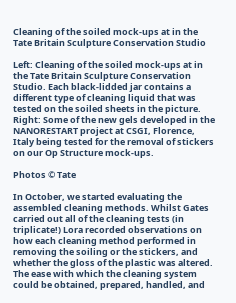Cleaning of the soiled mock-ups at in the Tate Britain Sculpture Conservation Studio

Left: Cleaning of the soiled mock-ups at in the Tate Britain Sculpture Conservation Studio. Each black-lidded jar contains a different type of cleaning liquid that was tested on the soiled sheets in the picture. Right: Some of the new gels developed in the NANORESTART project at CSGI, Florence, Italy being tested for the removal of stickers on our Op Structure mock-ups.

Photos © Tate

In October, we started evaluating the assembled cleaning methods. Whilst Gates carried out all of the cleaning tests (in triplicate!) Lora recorded observations on how each cleaning method performed in removing the soiling or the stickers, and whether the gloss of the plastic was altered. The ease with which the cleaning system could be obtained, prepared, handled, and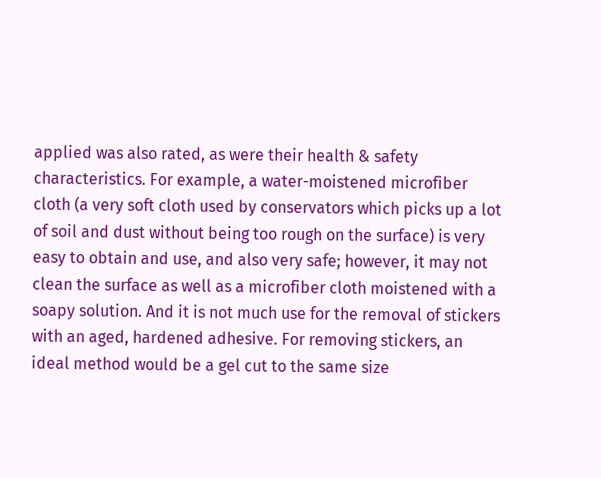applied was also rated, as were their health & safety characteristics. For example, a water-moistened microfiber cloth (a very soft cloth used by conservators which picks up a lot of soil and dust without being too rough on the surface) is very easy to obtain and use, and also very safe; however, it may not clean the surface as well as a microfiber cloth moistened with a soapy solution. And it is not much use for the removal of stickers with an aged, hardened adhesive. For removing stickers, an ideal method would be a gel cut to the same size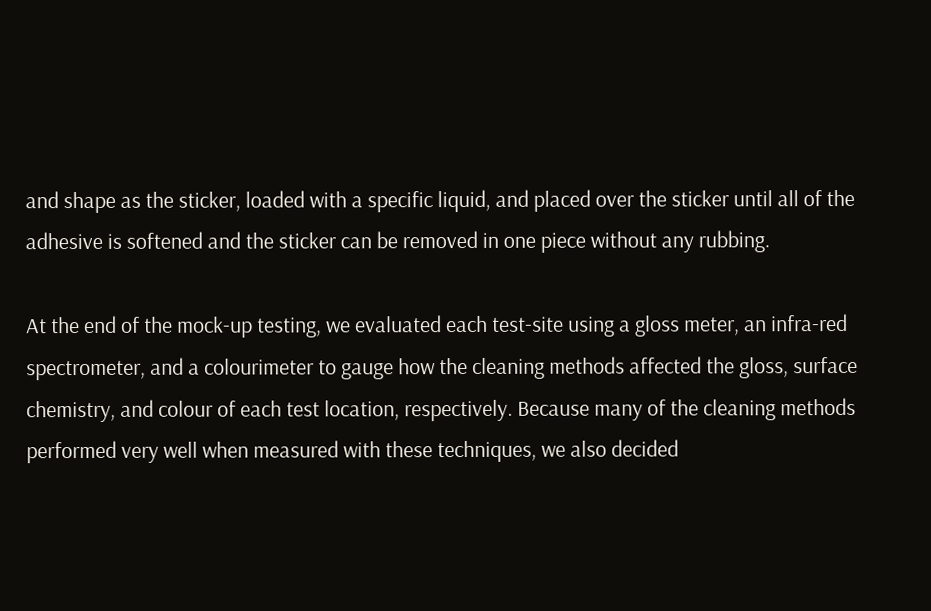and shape as the sticker, loaded with a specific liquid, and placed over the sticker until all of the adhesive is softened and the sticker can be removed in one piece without any rubbing.

At the end of the mock-up testing, we evaluated each test-site using a gloss meter, an infra-red spectrometer, and a colourimeter to gauge how the cleaning methods affected the gloss, surface chemistry, and colour of each test location, respectively. Because many of the cleaning methods performed very well when measured with these techniques, we also decided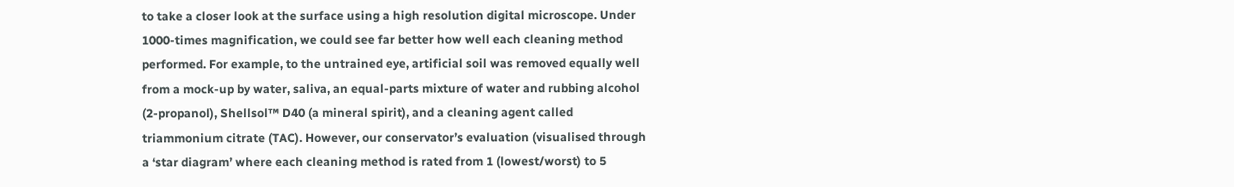to take a closer look at the surface using a high resolution digital microscope. Under 1000-times magnification, we could see far better how well each cleaning method performed. For example, to the untrained eye, artificial soil was removed equally well from a mock-up by water, saliva, an equal-parts mixture of water and rubbing alcohol (2-propanol), Shellsol™ D40 (a mineral spirit), and a cleaning agent called triammonium citrate (TAC). However, our conservator’s evaluation (visualised through a ‘star diagram’ where each cleaning method is rated from 1 (lowest/worst) to 5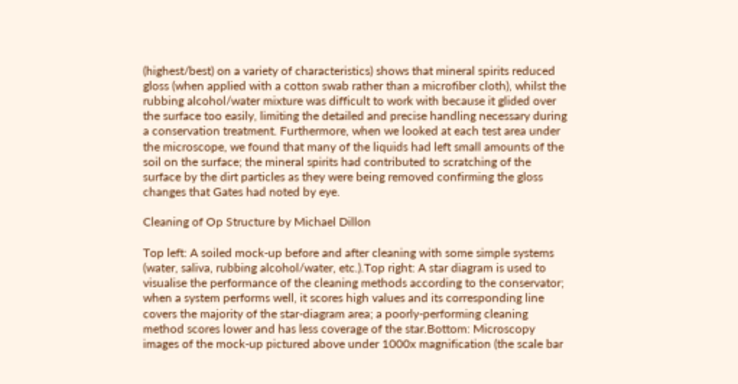(highest/best) on a variety of characteristics) shows that mineral spirits reduced gloss (when applied with a cotton swab rather than a microfiber cloth), whilst the rubbing alcohol/water mixture was difficult to work with because it glided over the surface too easily, limiting the detailed and precise handling necessary during a conservation treatment. Furthermore, when we looked at each test area under the microscope, we found that many of the liquids had left small amounts of the soil on the surface; the mineral spirits had contributed to scratching of the surface by the dirt particles as they were being removed confirming the gloss changes that Gates had noted by eye.

Cleaning of Op Structure by Michael Dillon

Top left: A soiled mock-up before and after cleaning with some simple systems (water, saliva, rubbing alcohol/water, etc.).Top right: A star diagram is used to visualise the performance of the cleaning methods according to the conservator; when a system performs well, it scores high values and its corresponding line covers the majority of the star-diagram area; a poorly-performing cleaning method scores lower and has less coverage of the star.Bottom: Microscopy images of the mock-up pictured above under 1000x magnification (the scale bar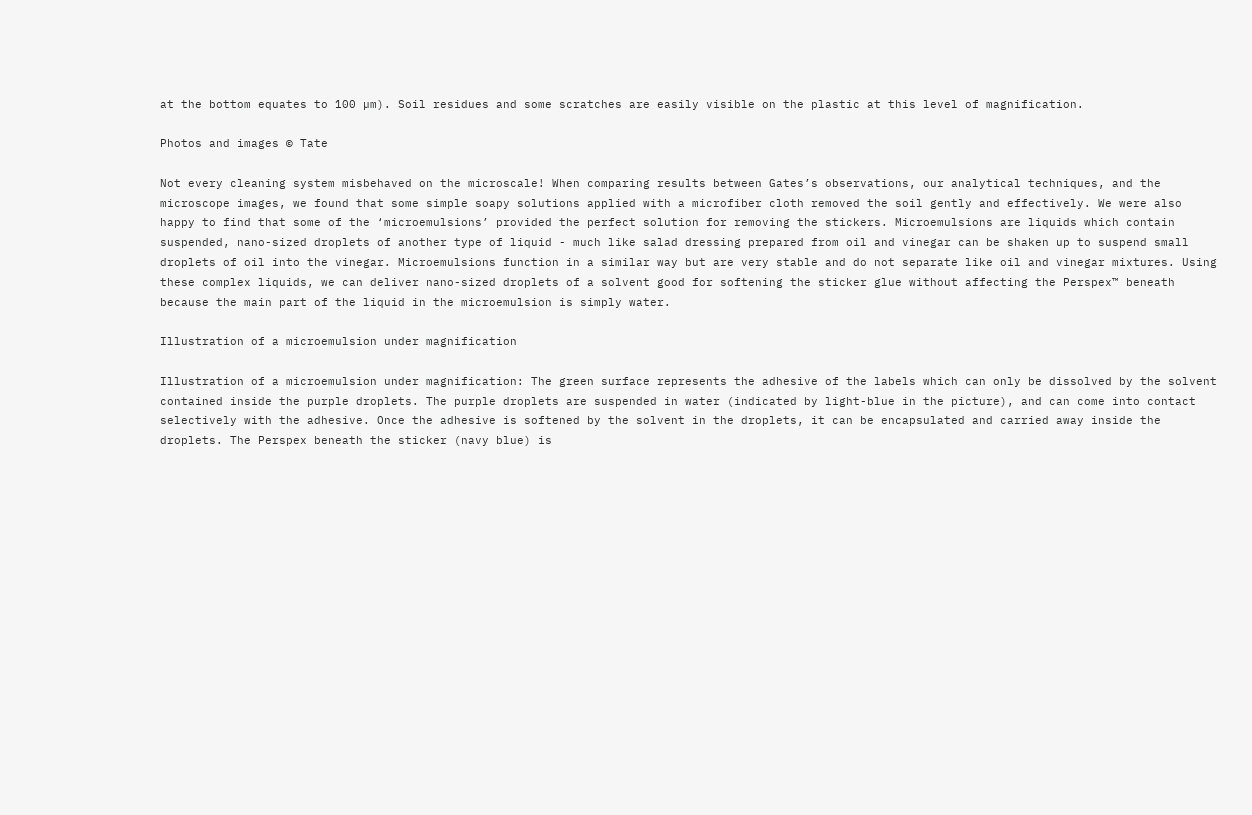at the bottom equates to 100 µm). Soil residues and some scratches are easily visible on the plastic at this level of magnification.

Photos and images © Tate

Not every cleaning system misbehaved on the microscale! When comparing results between Gates’s observations, our analytical techniques, and the microscope images, we found that some simple soapy solutions applied with a microfiber cloth removed the soil gently and effectively. We were also happy to find that some of the ‘microemulsions’ provided the perfect solution for removing the stickers. Microemulsions are liquids which contain suspended, nano-sized droplets of another type of liquid - much like salad dressing prepared from oil and vinegar can be shaken up to suspend small droplets of oil into the vinegar. Microemulsions function in a similar way but are very stable and do not separate like oil and vinegar mixtures. Using these complex liquids, we can deliver nano-sized droplets of a solvent good for softening the sticker glue without affecting the Perspex™ beneath because the main part of the liquid in the microemulsion is simply water.

Illustration of a microemulsion under magnification

Illustration of a microemulsion under magnification: The green surface represents the adhesive of the labels which can only be dissolved by the solvent contained inside the purple droplets. The purple droplets are suspended in water (indicated by light-blue in the picture), and can come into contact selectively with the adhesive. Once the adhesive is softened by the solvent in the droplets, it can be encapsulated and carried away inside the droplets. The Perspex beneath the sticker (navy blue) is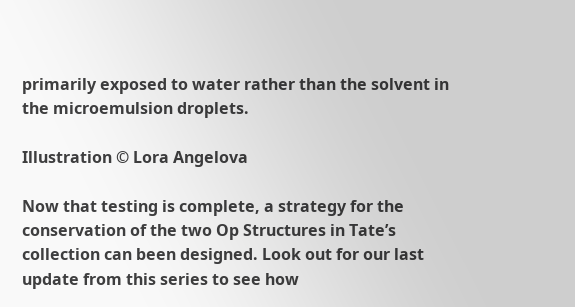primarily exposed to water rather than the solvent in the microemulsion droplets.

Illustration © Lora Angelova

Now that testing is complete, a strategy for the conservation of the two Op Structures in Tate’s collection can been designed. Look out for our last update from this series to see how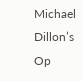Michael Dillon’s Op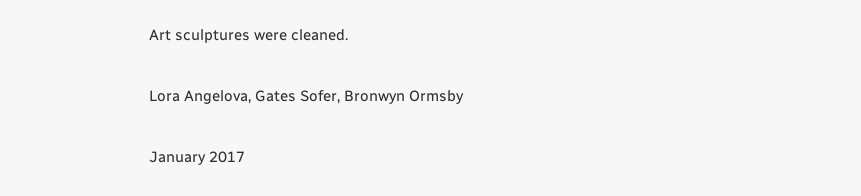Art sculptures were cleaned.

Lora Angelova, Gates Sofer, Bronwyn Ormsby

January 2017